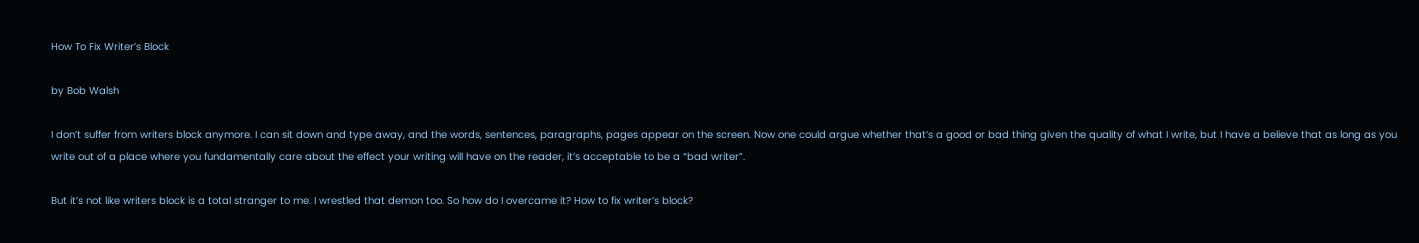How To Fix Writer’s Block

by Bob Walsh

I don’t suffer from writers block anymore. I can sit down and type away, and the words, sentences, paragraphs, pages appear on the screen. Now one could argue whether that’s a good or bad thing given the quality of what I write, but I have a believe that as long as you write out of a place where you fundamentally care about the effect your writing will have on the reader, it’s acceptable to be a “bad writer”.

But it’s not like writers block is a total stranger to me. I wrestled that demon too. So how do I overcame it? How to fix writer’s block?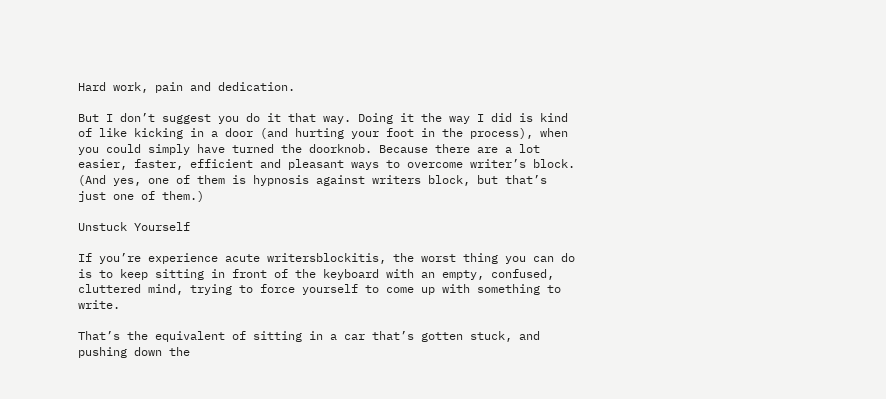Hard work, pain and dedication.

But I don’t suggest you do it that way. Doing it the way I did is kind of like kicking in a door (and hurting your foot in the process), when you could simply have turned the doorknob. Because there are a lot easier, faster, efficient and pleasant ways to overcome writer’s block. (And yes, one of them is hypnosis against writers block, but that’s just one of them.)

Unstuck Yourself

If you’re experience acute writersblockitis, the worst thing you can do is to keep sitting in front of the keyboard with an empty, confused, cluttered mind, trying to force yourself to come up with something to write.

That’s the equivalent of sitting in a car that’s gotten stuck, and pushing down the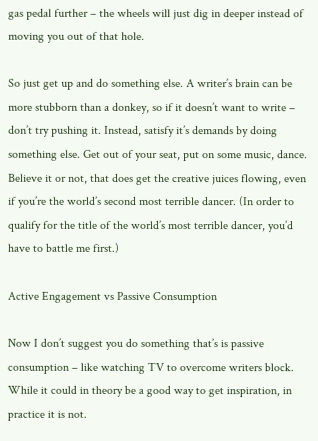gas pedal further – the wheels will just dig in deeper instead of moving you out of that hole.

So just get up and do something else. A writer’s brain can be more stubborn than a donkey, so if it doesn’t want to write – don’t try pushing it. Instead, satisfy it’s demands by doing something else. Get out of your seat, put on some music, dance. Believe it or not, that does get the creative juices flowing, even if you’re the world’s second most terrible dancer. (In order to qualify for the title of the world’s most terrible dancer, you’d have to battle me first.)

Active Engagement vs Passive Consumption

Now I don’t suggest you do something that’s is passive consumption – like watching TV to overcome writers block. While it could in theory be a good way to get inspiration, in practice it is not.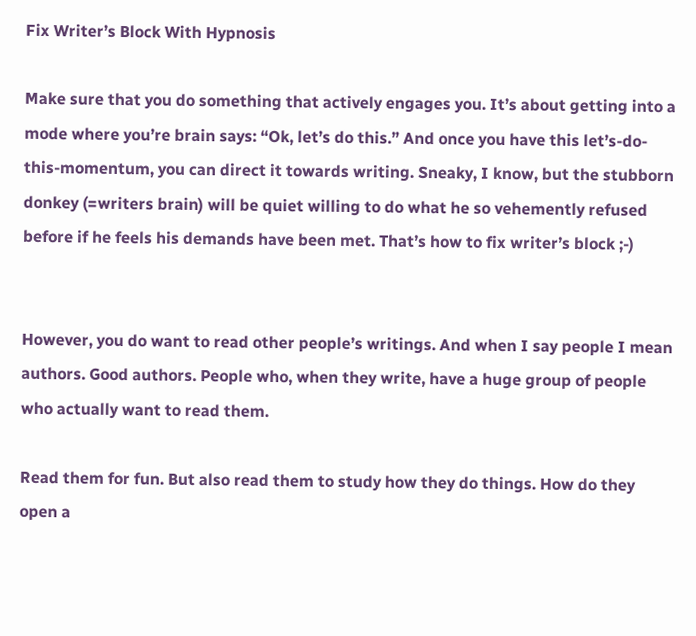Fix Writer’s Block With Hypnosis

Make sure that you do something that actively engages you. It’s about getting into a mode where you’re brain says: “Ok, let’s do this.” And once you have this let’s-do-this-momentum, you can direct it towards writing. Sneaky, I know, but the stubborn donkey (=writers brain) will be quiet willing to do what he so vehemently refused before if he feels his demands have been met. That’s how to fix writer’s block ;-)


However, you do want to read other people’s writings. And when I say people I mean authors. Good authors. People who, when they write, have a huge group of people who actually want to read them.

Read them for fun. But also read them to study how they do things. How do they open a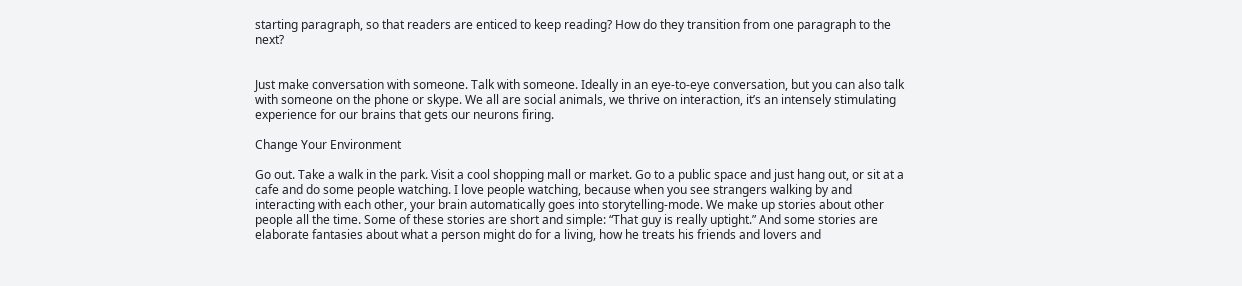starting paragraph, so that readers are enticed to keep reading? How do they transition from one paragraph to the next?


Just make conversation with someone. Talk with someone. Ideally in an eye-to-eye conversation, but you can also talk with someone on the phone or skype. We all are social animals, we thrive on interaction, it’s an intensely stimulating experience for our brains that gets our neurons firing.

Change Your Environment

Go out. Take a walk in the park. Visit a cool shopping mall or market. Go to a public space and just hang out, or sit at a cafe and do some people watching. I love people watching, because when you see strangers walking by and interacting with each other, your brain automatically goes into storytelling-mode. We make up stories about other people all the time. Some of these stories are short and simple: “That guy is really uptight.” And some stories are elaborate fantasies about what a person might do for a living, how he treats his friends and lovers and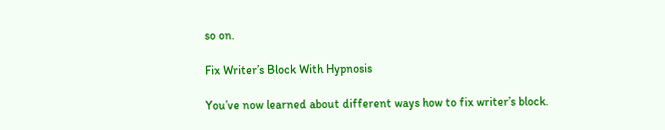so on.

Fix Writer’s Block With Hypnosis

You’ve now learned about different ways how to fix writer’s block.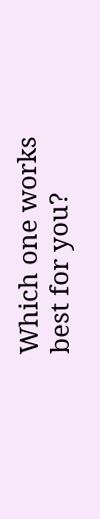Which one works best for you?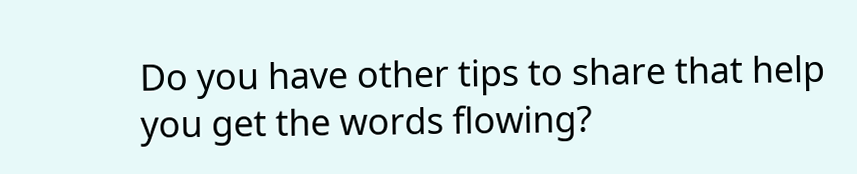Do you have other tips to share that help you get the words flowing?